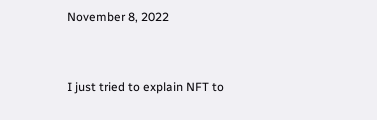November 8, 2022


I just tried to explain NFT to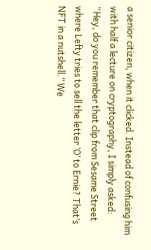a senior citizen, when it clicked. Instead of confusing him with half a lecture on cryptography, I simply asked: “Hey, do you remember that clip from Sesame Street where Lefty tries to sell the letter ‘O’ to Ernie? That’s NFT in a nutshell.” We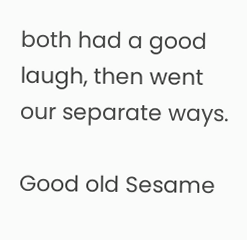both had a good laugh, then went our separate ways.

Good old Sesame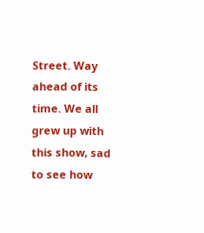Street. Way ahead of its time. We all grew up with this show, sad to see how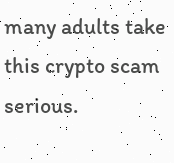many adults take this crypto scam serious.